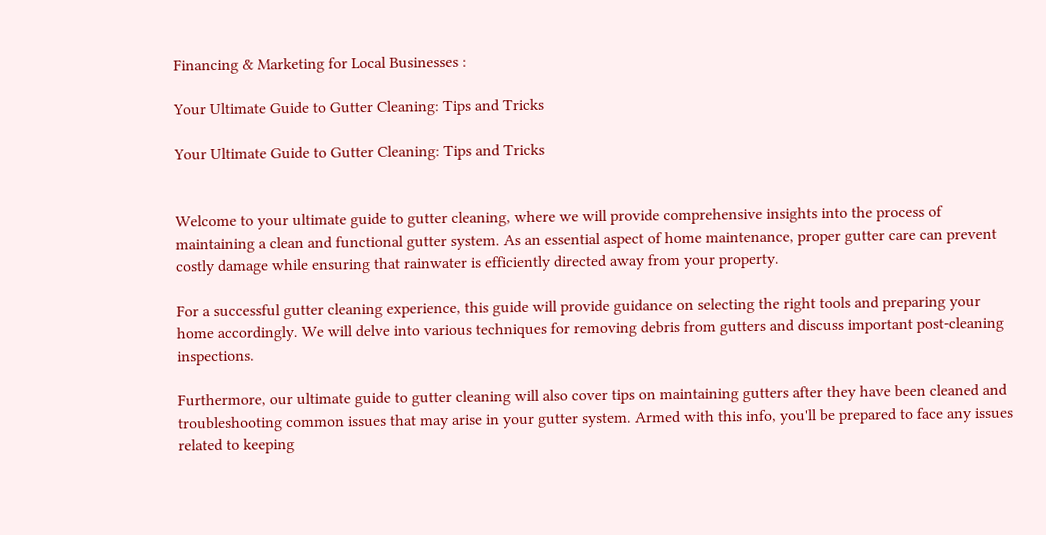Financing & Marketing for Local Businesses :

Your Ultimate Guide to Gutter Cleaning: Tips and Tricks

Your Ultimate Guide to Gutter Cleaning: Tips and Tricks


Welcome to your ultimate guide to gutter cleaning, where we will provide comprehensive insights into the process of maintaining a clean and functional gutter system. As an essential aspect of home maintenance, proper gutter care can prevent costly damage while ensuring that rainwater is efficiently directed away from your property.

For a successful gutter cleaning experience, this guide will provide guidance on selecting the right tools and preparing your home accordingly. We will delve into various techniques for removing debris from gutters and discuss important post-cleaning inspections.

Furthermore, our ultimate guide to gutter cleaning will also cover tips on maintaining gutters after they have been cleaned and troubleshooting common issues that may arise in your gutter system. Armed with this info, you'll be prepared to face any issues related to keeping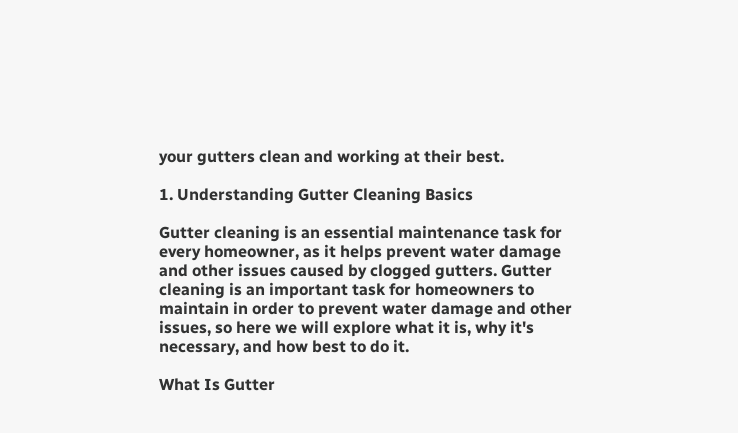your gutters clean and working at their best.

1. Understanding Gutter Cleaning Basics

Gutter cleaning is an essential maintenance task for every homeowner, as it helps prevent water damage and other issues caused by clogged gutters. Gutter cleaning is an important task for homeowners to maintain in order to prevent water damage and other issues, so here we will explore what it is, why it's necessary, and how best to do it.

What Is Gutter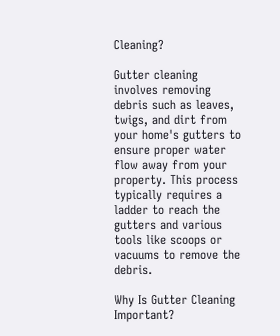Cleaning?

Gutter cleaning involves removing debris such as leaves, twigs, and dirt from your home's gutters to ensure proper water flow away from your property. This process typically requires a ladder to reach the gutters and various tools like scoops or vacuums to remove the debris.

Why Is Gutter Cleaning Important?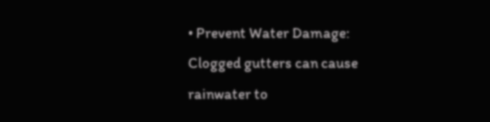• Prevent Water Damage: Clogged gutters can cause rainwater to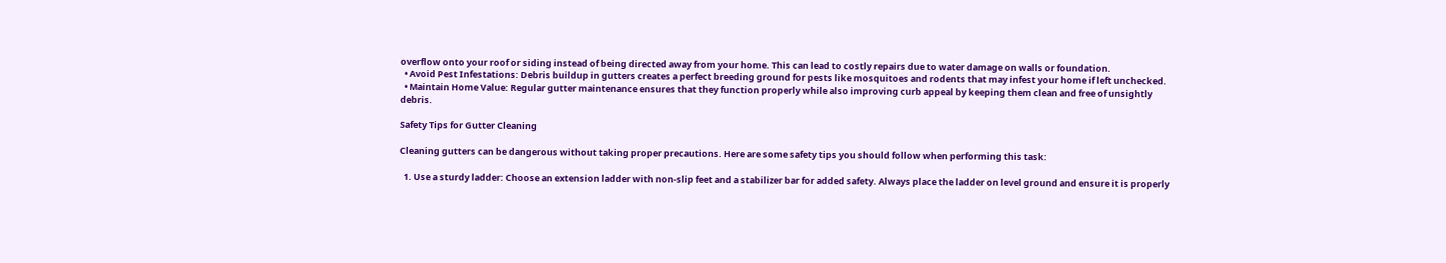overflow onto your roof or siding instead of being directed away from your home. This can lead to costly repairs due to water damage on walls or foundation.
  • Avoid Pest Infestations: Debris buildup in gutters creates a perfect breeding ground for pests like mosquitoes and rodents that may infest your home if left unchecked.
  • Maintain Home Value: Regular gutter maintenance ensures that they function properly while also improving curb appeal by keeping them clean and free of unsightly debris.

Safety Tips for Gutter Cleaning

Cleaning gutters can be dangerous without taking proper precautions. Here are some safety tips you should follow when performing this task:

  1. Use a sturdy ladder: Choose an extension ladder with non-slip feet and a stabilizer bar for added safety. Always place the ladder on level ground and ensure it is properly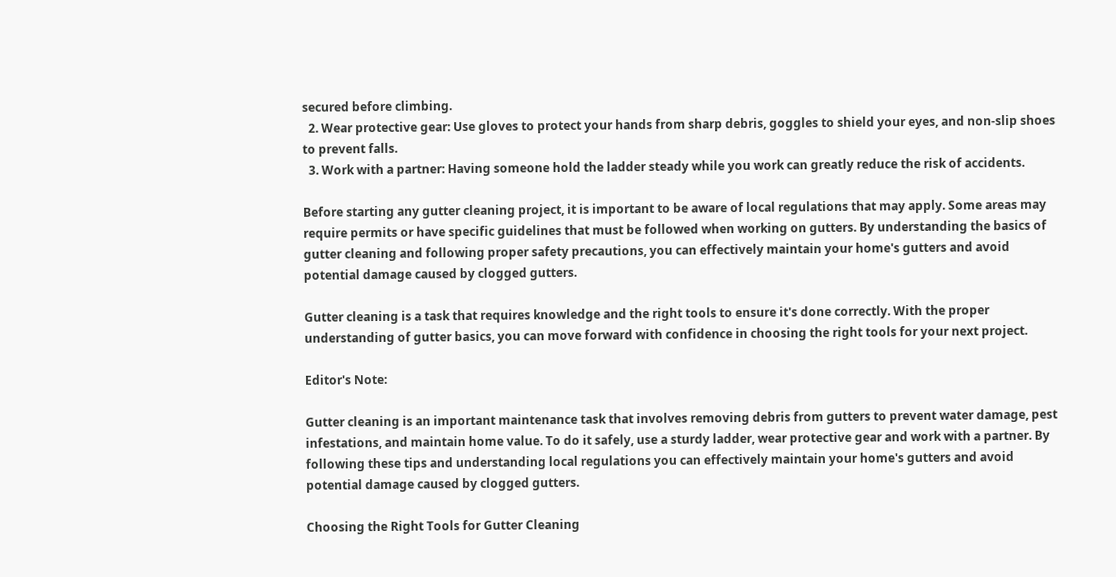secured before climbing.
  2. Wear protective gear: Use gloves to protect your hands from sharp debris, goggles to shield your eyes, and non-slip shoes to prevent falls.
  3. Work with a partner: Having someone hold the ladder steady while you work can greatly reduce the risk of accidents.

Before starting any gutter cleaning project, it is important to be aware of local regulations that may apply. Some areas may require permits or have specific guidelines that must be followed when working on gutters. By understanding the basics of gutter cleaning and following proper safety precautions, you can effectively maintain your home's gutters and avoid potential damage caused by clogged gutters.

Gutter cleaning is a task that requires knowledge and the right tools to ensure it's done correctly. With the proper understanding of gutter basics, you can move forward with confidence in choosing the right tools for your next project.

Editor's Note:

Gutter cleaning is an important maintenance task that involves removing debris from gutters to prevent water damage, pest infestations, and maintain home value. To do it safely, use a sturdy ladder, wear protective gear and work with a partner. By following these tips and understanding local regulations you can effectively maintain your home's gutters and avoid potential damage caused by clogged gutters.

Choosing the Right Tools for Gutter Cleaning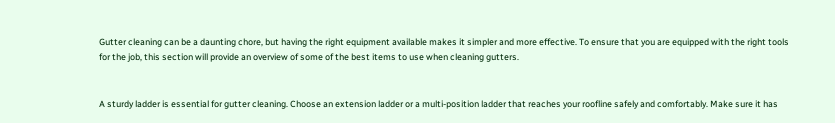Gutter cleaning can be a daunting chore, but having the right equipment available makes it simpler and more effective. To ensure that you are equipped with the right tools for the job, this section will provide an overview of some of the best items to use when cleaning gutters.


A sturdy ladder is essential for gutter cleaning. Choose an extension ladder or a multi-position ladder that reaches your roofline safely and comfortably. Make sure it has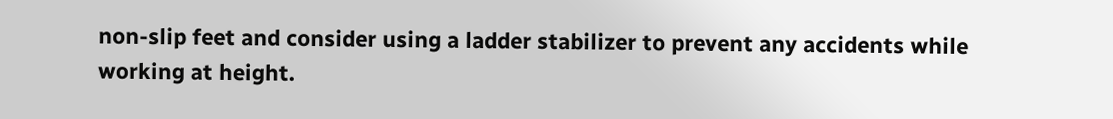non-slip feet and consider using a ladder stabilizer to prevent any accidents while working at height.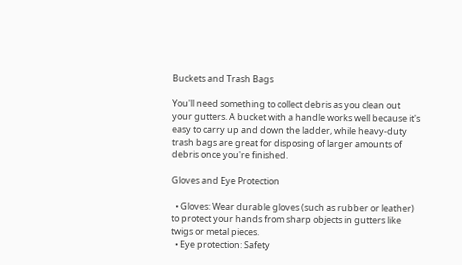Buckets and Trash Bags

You'll need something to collect debris as you clean out your gutters. A bucket with a handle works well because it's easy to carry up and down the ladder, while heavy-duty trash bags are great for disposing of larger amounts of debris once you're finished.

Gloves and Eye Protection

  • Gloves: Wear durable gloves (such as rubber or leather) to protect your hands from sharp objects in gutters like twigs or metal pieces.
  • Eye protection: Safety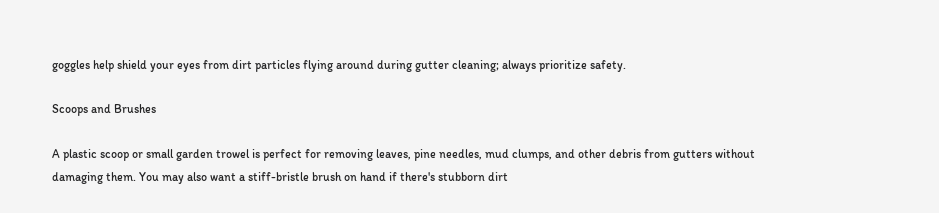goggles help shield your eyes from dirt particles flying around during gutter cleaning; always prioritize safety.

Scoops and Brushes

A plastic scoop or small garden trowel is perfect for removing leaves, pine needles, mud clumps, and other debris from gutters without damaging them. You may also want a stiff-bristle brush on hand if there's stubborn dirt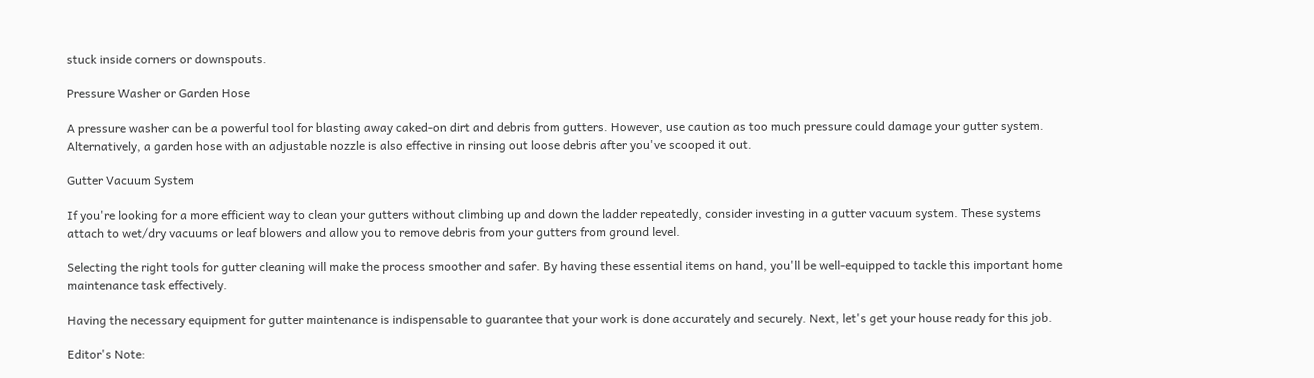stuck inside corners or downspouts.

Pressure Washer or Garden Hose

A pressure washer can be a powerful tool for blasting away caked-on dirt and debris from gutters. However, use caution as too much pressure could damage your gutter system. Alternatively, a garden hose with an adjustable nozzle is also effective in rinsing out loose debris after you've scooped it out.

Gutter Vacuum System

If you're looking for a more efficient way to clean your gutters without climbing up and down the ladder repeatedly, consider investing in a gutter vacuum system. These systems attach to wet/dry vacuums or leaf blowers and allow you to remove debris from your gutters from ground level.

Selecting the right tools for gutter cleaning will make the process smoother and safer. By having these essential items on hand, you'll be well-equipped to tackle this important home maintenance task effectively.

Having the necessary equipment for gutter maintenance is indispensable to guarantee that your work is done accurately and securely. Next, let's get your house ready for this job.

Editor's Note: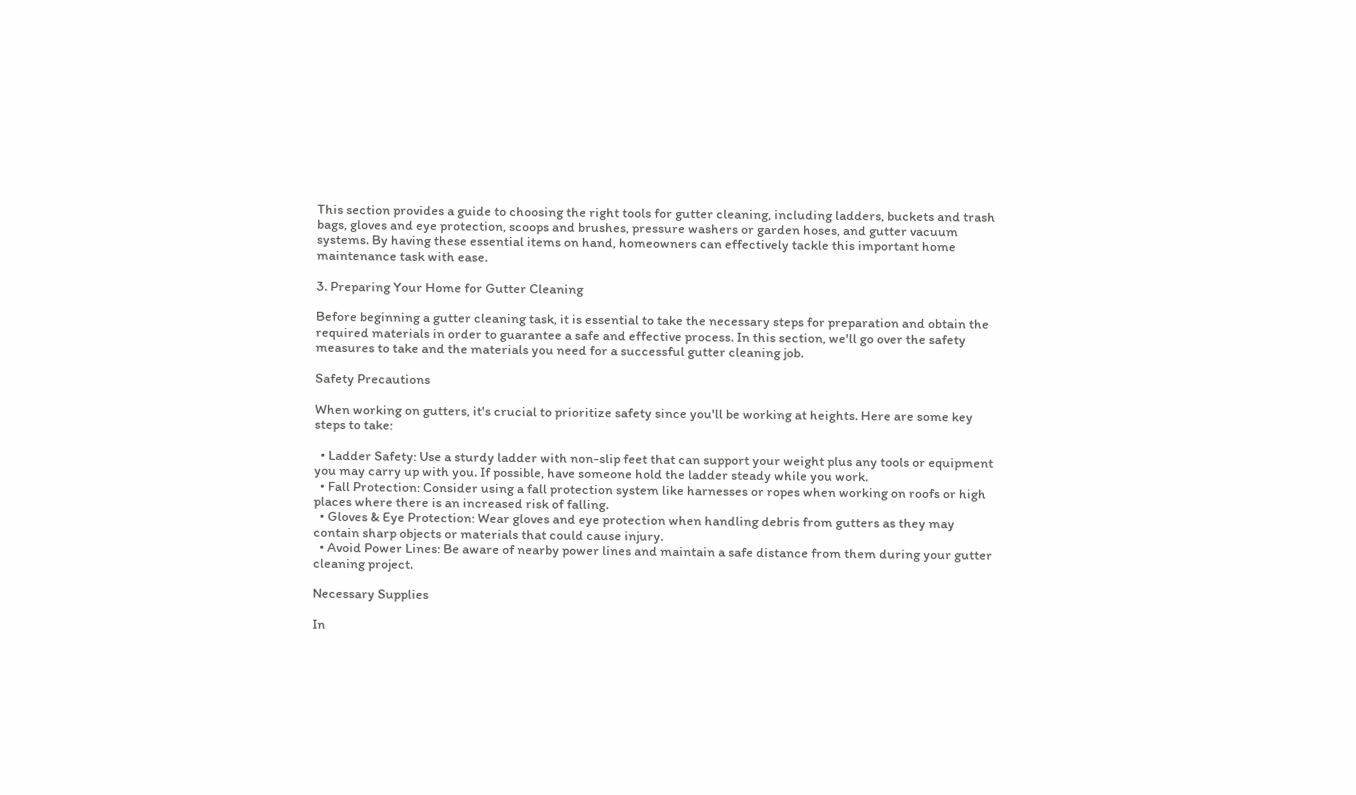This section provides a guide to choosing the right tools for gutter cleaning, including ladders, buckets and trash bags, gloves and eye protection, scoops and brushes, pressure washers or garden hoses, and gutter vacuum systems. By having these essential items on hand, homeowners can effectively tackle this important home maintenance task with ease.

3. Preparing Your Home for Gutter Cleaning

Before beginning a gutter cleaning task, it is essential to take the necessary steps for preparation and obtain the required materials in order to guarantee a safe and effective process. In this section, we'll go over the safety measures to take and the materials you need for a successful gutter cleaning job.

Safety Precautions

When working on gutters, it's crucial to prioritize safety since you'll be working at heights. Here are some key steps to take:

  • Ladder Safety: Use a sturdy ladder with non-slip feet that can support your weight plus any tools or equipment you may carry up with you. If possible, have someone hold the ladder steady while you work.
  • Fall Protection: Consider using a fall protection system like harnesses or ropes when working on roofs or high places where there is an increased risk of falling.
  • Gloves & Eye Protection: Wear gloves and eye protection when handling debris from gutters as they may contain sharp objects or materials that could cause injury.
  • Avoid Power Lines: Be aware of nearby power lines and maintain a safe distance from them during your gutter cleaning project.

Necessary Supplies

In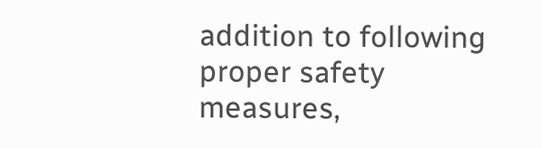addition to following proper safety measures,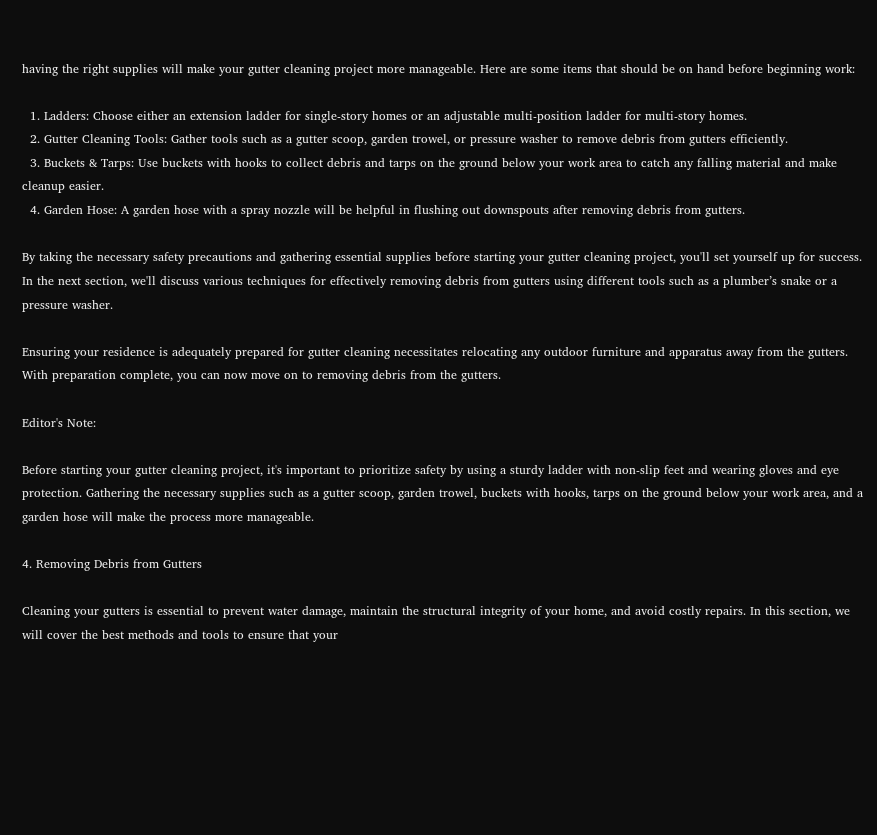having the right supplies will make your gutter cleaning project more manageable. Here are some items that should be on hand before beginning work:

  1. Ladders: Choose either an extension ladder for single-story homes or an adjustable multi-position ladder for multi-story homes.
  2. Gutter Cleaning Tools: Gather tools such as a gutter scoop, garden trowel, or pressure washer to remove debris from gutters efficiently.
  3. Buckets & Tarps: Use buckets with hooks to collect debris and tarps on the ground below your work area to catch any falling material and make cleanup easier.
  4. Garden Hose: A garden hose with a spray nozzle will be helpful in flushing out downspouts after removing debris from gutters.

By taking the necessary safety precautions and gathering essential supplies before starting your gutter cleaning project, you'll set yourself up for success. In the next section, we'll discuss various techniques for effectively removing debris from gutters using different tools such as a plumber’s snake or a pressure washer.

Ensuring your residence is adequately prepared for gutter cleaning necessitates relocating any outdoor furniture and apparatus away from the gutters. With preparation complete, you can now move on to removing debris from the gutters.

Editor's Note:

Before starting your gutter cleaning project, it's important to prioritize safety by using a sturdy ladder with non-slip feet and wearing gloves and eye protection. Gathering the necessary supplies such as a gutter scoop, garden trowel, buckets with hooks, tarps on the ground below your work area, and a garden hose will make the process more manageable.

4. Removing Debris from Gutters

Cleaning your gutters is essential to prevent water damage, maintain the structural integrity of your home, and avoid costly repairs. In this section, we will cover the best methods and tools to ensure that your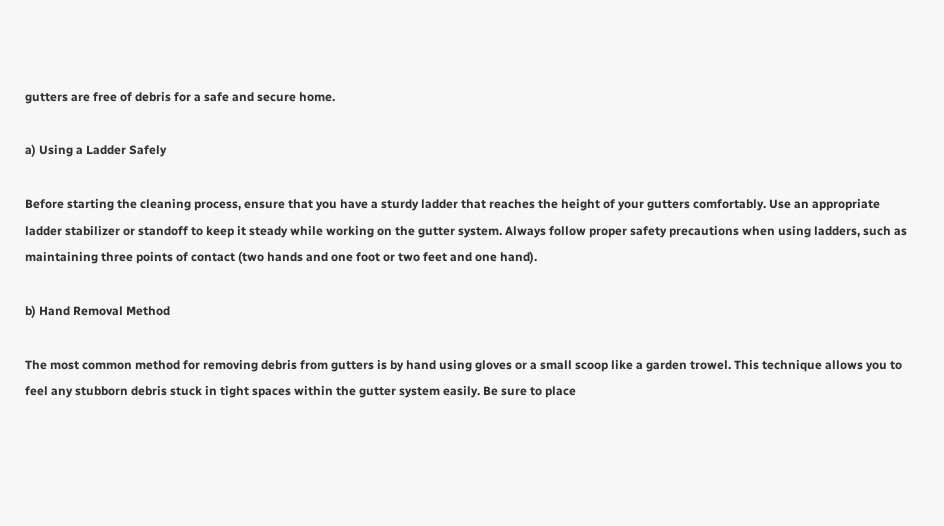gutters are free of debris for a safe and secure home.

a) Using a Ladder Safely

Before starting the cleaning process, ensure that you have a sturdy ladder that reaches the height of your gutters comfortably. Use an appropriate ladder stabilizer or standoff to keep it steady while working on the gutter system. Always follow proper safety precautions when using ladders, such as maintaining three points of contact (two hands and one foot or two feet and one hand).

b) Hand Removal Method

The most common method for removing debris from gutters is by hand using gloves or a small scoop like a garden trowel. This technique allows you to feel any stubborn debris stuck in tight spaces within the gutter system easily. Be sure to place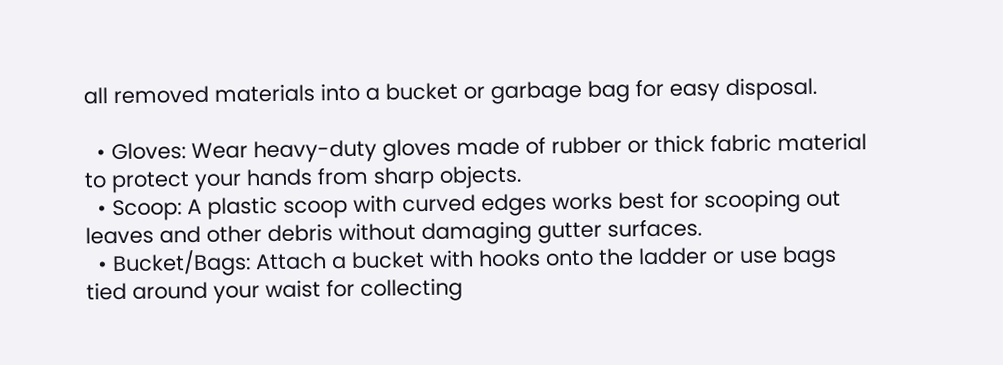all removed materials into a bucket or garbage bag for easy disposal.

  • Gloves: Wear heavy-duty gloves made of rubber or thick fabric material to protect your hands from sharp objects.
  • Scoop: A plastic scoop with curved edges works best for scooping out leaves and other debris without damaging gutter surfaces.
  • Bucket/Bags: Attach a bucket with hooks onto the ladder or use bags tied around your waist for collecting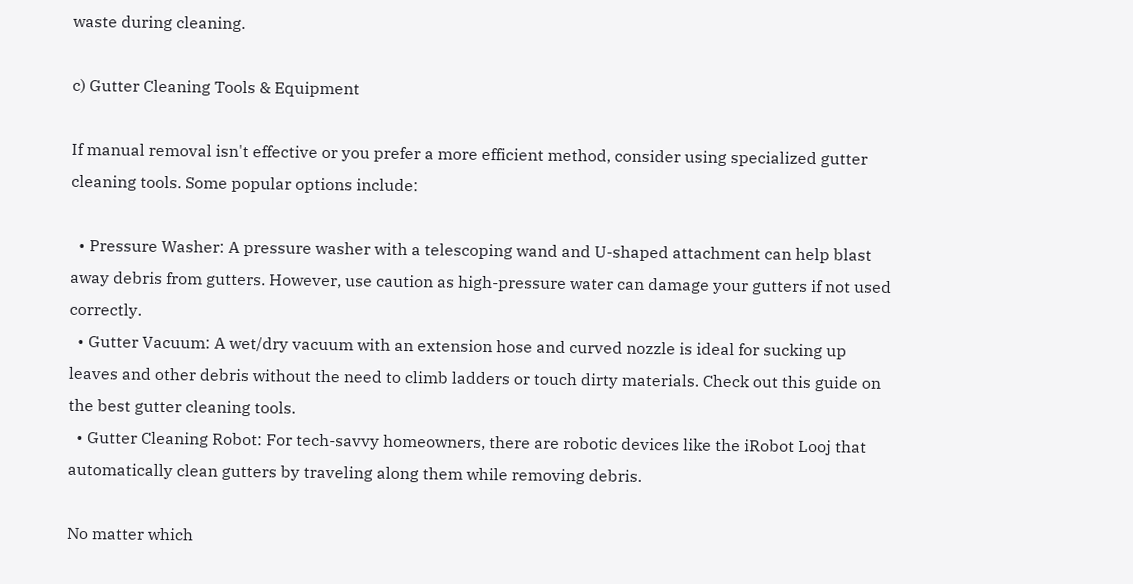waste during cleaning.

c) Gutter Cleaning Tools & Equipment

If manual removal isn't effective or you prefer a more efficient method, consider using specialized gutter cleaning tools. Some popular options include:

  • Pressure Washer: A pressure washer with a telescoping wand and U-shaped attachment can help blast away debris from gutters. However, use caution as high-pressure water can damage your gutters if not used correctly.
  • Gutter Vacuum: A wet/dry vacuum with an extension hose and curved nozzle is ideal for sucking up leaves and other debris without the need to climb ladders or touch dirty materials. Check out this guide on the best gutter cleaning tools.
  • Gutter Cleaning Robot: For tech-savvy homeowners, there are robotic devices like the iRobot Looj that automatically clean gutters by traveling along them while removing debris.

No matter which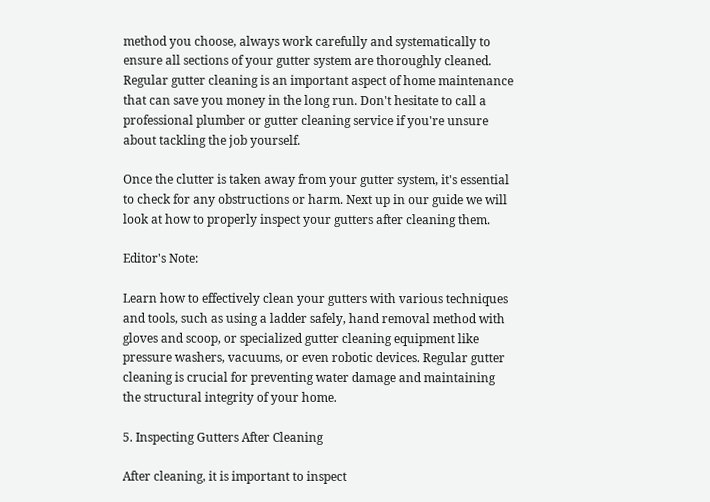method you choose, always work carefully and systematically to ensure all sections of your gutter system are thoroughly cleaned. Regular gutter cleaning is an important aspect of home maintenance that can save you money in the long run. Don't hesitate to call a professional plumber or gutter cleaning service if you're unsure about tackling the job yourself.

Once the clutter is taken away from your gutter system, it's essential to check for any obstructions or harm. Next up in our guide we will look at how to properly inspect your gutters after cleaning them.

Editor's Note:

Learn how to effectively clean your gutters with various techniques and tools, such as using a ladder safely, hand removal method with gloves and scoop, or specialized gutter cleaning equipment like pressure washers, vacuums, or even robotic devices. Regular gutter cleaning is crucial for preventing water damage and maintaining the structural integrity of your home.

5. Inspecting Gutters After Cleaning

After cleaning, it is important to inspect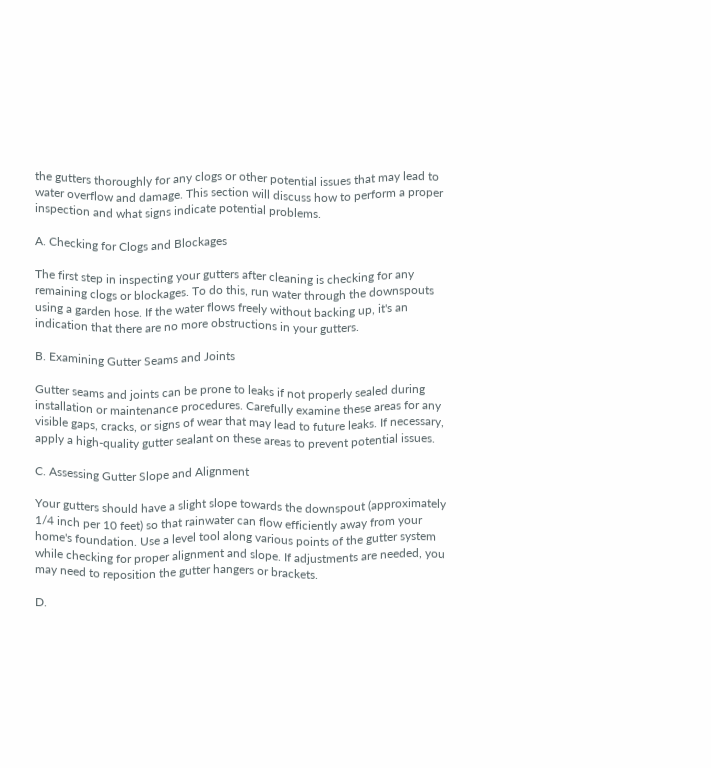the gutters thoroughly for any clogs or other potential issues that may lead to water overflow and damage. This section will discuss how to perform a proper inspection and what signs indicate potential problems.

A. Checking for Clogs and Blockages

The first step in inspecting your gutters after cleaning is checking for any remaining clogs or blockages. To do this, run water through the downspouts using a garden hose. If the water flows freely without backing up, it's an indication that there are no more obstructions in your gutters.

B. Examining Gutter Seams and Joints

Gutter seams and joints can be prone to leaks if not properly sealed during installation or maintenance procedures. Carefully examine these areas for any visible gaps, cracks, or signs of wear that may lead to future leaks. If necessary, apply a high-quality gutter sealant on these areas to prevent potential issues.

C. Assessing Gutter Slope and Alignment

Your gutters should have a slight slope towards the downspout (approximately 1/4 inch per 10 feet) so that rainwater can flow efficiently away from your home's foundation. Use a level tool along various points of the gutter system while checking for proper alignment and slope. If adjustments are needed, you may need to reposition the gutter hangers or brackets.

D.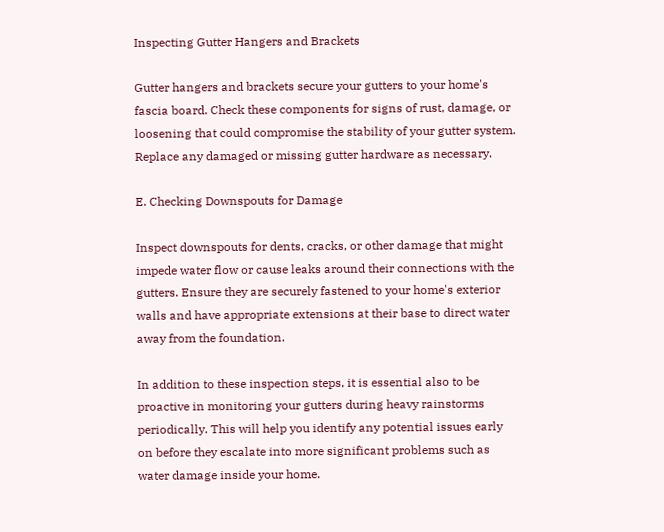Inspecting Gutter Hangers and Brackets

Gutter hangers and brackets secure your gutters to your home's fascia board. Check these components for signs of rust, damage, or loosening that could compromise the stability of your gutter system. Replace any damaged or missing gutter hardware as necessary.

E. Checking Downspouts for Damage

Inspect downspouts for dents, cracks, or other damage that might impede water flow or cause leaks around their connections with the gutters. Ensure they are securely fastened to your home's exterior walls and have appropriate extensions at their base to direct water away from the foundation.

In addition to these inspection steps, it is essential also to be proactive in monitoring your gutters during heavy rainstorms periodically. This will help you identify any potential issues early on before they escalate into more significant problems such as water damage inside your home.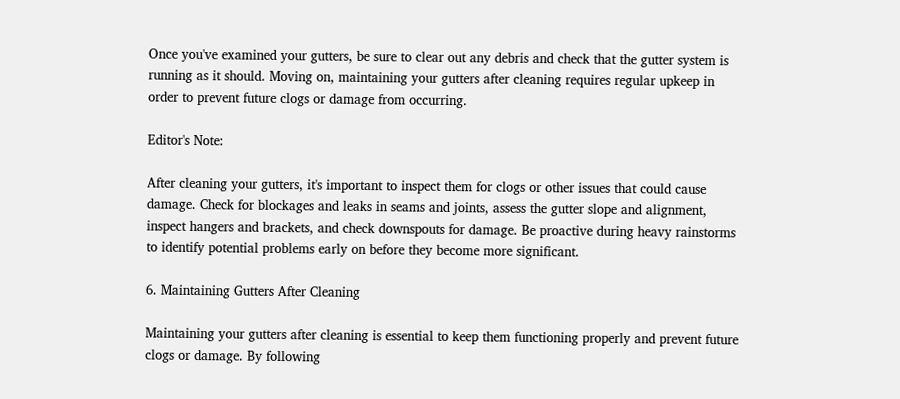Once you've examined your gutters, be sure to clear out any debris and check that the gutter system is running as it should. Moving on, maintaining your gutters after cleaning requires regular upkeep in order to prevent future clogs or damage from occurring.

Editor's Note:

After cleaning your gutters, it's important to inspect them for clogs or other issues that could cause damage. Check for blockages and leaks in seams and joints, assess the gutter slope and alignment, inspect hangers and brackets, and check downspouts for damage. Be proactive during heavy rainstorms to identify potential problems early on before they become more significant.

6. Maintaining Gutters After Cleaning

Maintaining your gutters after cleaning is essential to keep them functioning properly and prevent future clogs or damage. By following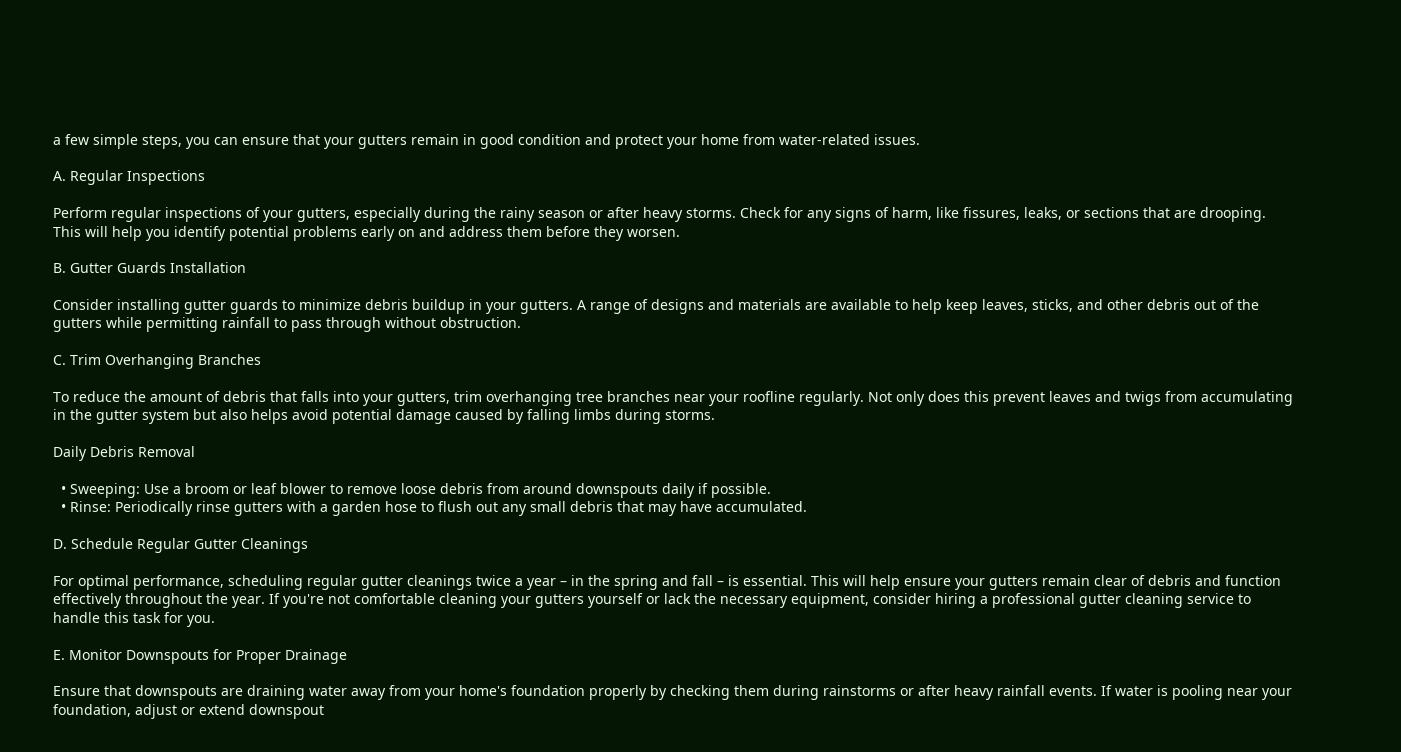a few simple steps, you can ensure that your gutters remain in good condition and protect your home from water-related issues.

A. Regular Inspections

Perform regular inspections of your gutters, especially during the rainy season or after heavy storms. Check for any signs of harm, like fissures, leaks, or sections that are drooping. This will help you identify potential problems early on and address them before they worsen.

B. Gutter Guards Installation

Consider installing gutter guards to minimize debris buildup in your gutters. A range of designs and materials are available to help keep leaves, sticks, and other debris out of the gutters while permitting rainfall to pass through without obstruction.

C. Trim Overhanging Branches

To reduce the amount of debris that falls into your gutters, trim overhanging tree branches near your roofline regularly. Not only does this prevent leaves and twigs from accumulating in the gutter system but also helps avoid potential damage caused by falling limbs during storms.

Daily Debris Removal

  • Sweeping: Use a broom or leaf blower to remove loose debris from around downspouts daily if possible.
  • Rinse: Periodically rinse gutters with a garden hose to flush out any small debris that may have accumulated.

D. Schedule Regular Gutter Cleanings

For optimal performance, scheduling regular gutter cleanings twice a year – in the spring and fall – is essential. This will help ensure your gutters remain clear of debris and function effectively throughout the year. If you're not comfortable cleaning your gutters yourself or lack the necessary equipment, consider hiring a professional gutter cleaning service to handle this task for you.

E. Monitor Downspouts for Proper Drainage

Ensure that downspouts are draining water away from your home's foundation properly by checking them during rainstorms or after heavy rainfall events. If water is pooling near your foundation, adjust or extend downspout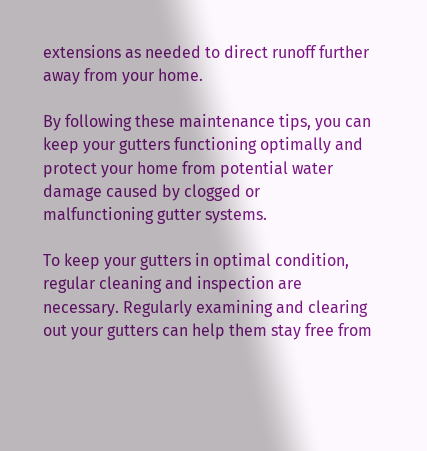extensions as needed to direct runoff further away from your home.

By following these maintenance tips, you can keep your gutters functioning optimally and protect your home from potential water damage caused by clogged or malfunctioning gutter systems.

To keep your gutters in optimal condition, regular cleaning and inspection are necessary. Regularly examining and clearing out your gutters can help them stay free from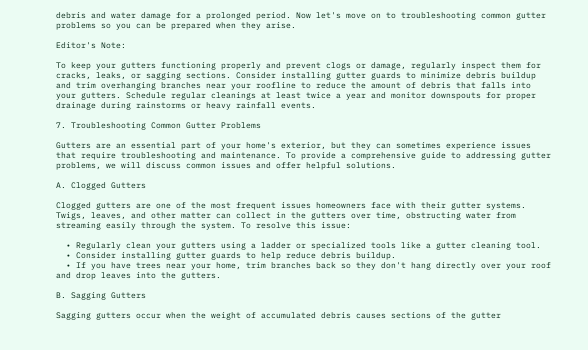debris and water damage for a prolonged period. Now let's move on to troubleshooting common gutter problems so you can be prepared when they arise.

Editor's Note:

To keep your gutters functioning properly and prevent clogs or damage, regularly inspect them for cracks, leaks, or sagging sections. Consider installing gutter guards to minimize debris buildup and trim overhanging branches near your roofline to reduce the amount of debris that falls into your gutters. Schedule regular cleanings at least twice a year and monitor downspouts for proper drainage during rainstorms or heavy rainfall events.

7. Troubleshooting Common Gutter Problems

Gutters are an essential part of your home's exterior, but they can sometimes experience issues that require troubleshooting and maintenance. To provide a comprehensive guide to addressing gutter problems, we will discuss common issues and offer helpful solutions.

A. Clogged Gutters

Clogged gutters are one of the most frequent issues homeowners face with their gutter systems. Twigs, leaves, and other matter can collect in the gutters over time, obstructing water from streaming easily through the system. To resolve this issue:

  • Regularly clean your gutters using a ladder or specialized tools like a gutter cleaning tool.
  • Consider installing gutter guards to help reduce debris buildup.
  • If you have trees near your home, trim branches back so they don't hang directly over your roof and drop leaves into the gutters.

B. Sagging Gutters

Sagging gutters occur when the weight of accumulated debris causes sections of the gutter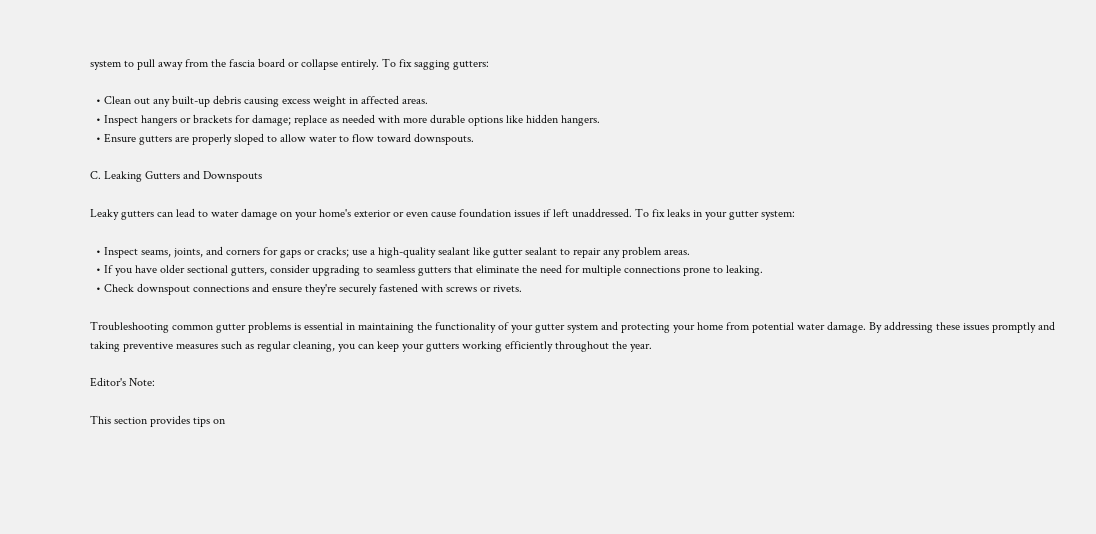system to pull away from the fascia board or collapse entirely. To fix sagging gutters:

  • Clean out any built-up debris causing excess weight in affected areas.
  • Inspect hangers or brackets for damage; replace as needed with more durable options like hidden hangers.
  • Ensure gutters are properly sloped to allow water to flow toward downspouts.

C. Leaking Gutters and Downspouts

Leaky gutters can lead to water damage on your home's exterior or even cause foundation issues if left unaddressed. To fix leaks in your gutter system:

  • Inspect seams, joints, and corners for gaps or cracks; use a high-quality sealant like gutter sealant to repair any problem areas.
  • If you have older sectional gutters, consider upgrading to seamless gutters that eliminate the need for multiple connections prone to leaking.
  • Check downspout connections and ensure they're securely fastened with screws or rivets.

Troubleshooting common gutter problems is essential in maintaining the functionality of your gutter system and protecting your home from potential water damage. By addressing these issues promptly and taking preventive measures such as regular cleaning, you can keep your gutters working efficiently throughout the year.

Editor's Note:

This section provides tips on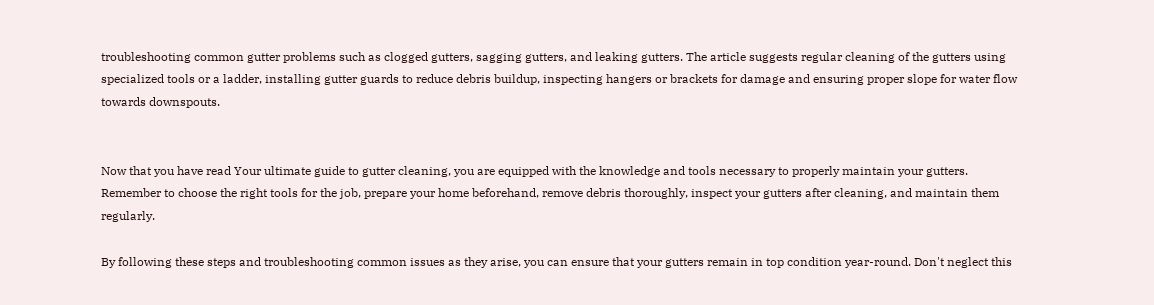troubleshooting common gutter problems such as clogged gutters, sagging gutters, and leaking gutters. The article suggests regular cleaning of the gutters using specialized tools or a ladder, installing gutter guards to reduce debris buildup, inspecting hangers or brackets for damage and ensuring proper slope for water flow towards downspouts.


Now that you have read Your ultimate guide to gutter cleaning, you are equipped with the knowledge and tools necessary to properly maintain your gutters. Remember to choose the right tools for the job, prepare your home beforehand, remove debris thoroughly, inspect your gutters after cleaning, and maintain them regularly.

By following these steps and troubleshooting common issues as they arise, you can ensure that your gutters remain in top condition year-round. Don't neglect this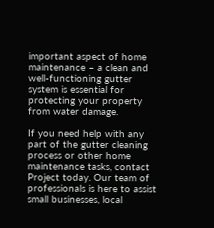important aspect of home maintenance – a clean and well-functioning gutter system is essential for protecting your property from water damage.

If you need help with any part of the gutter cleaning process or other home maintenance tasks, contact Project today. Our team of professionals is here to assist small businesses, local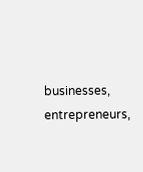businesses, entrepreneurs,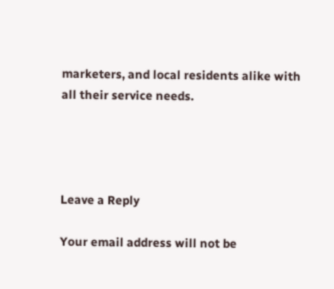marketers, and local residents alike with all their service needs.




Leave a Reply

Your email address will not be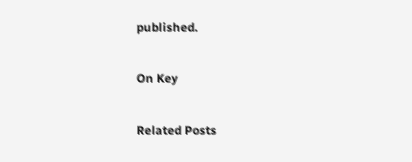published.

On Key

Related Posts